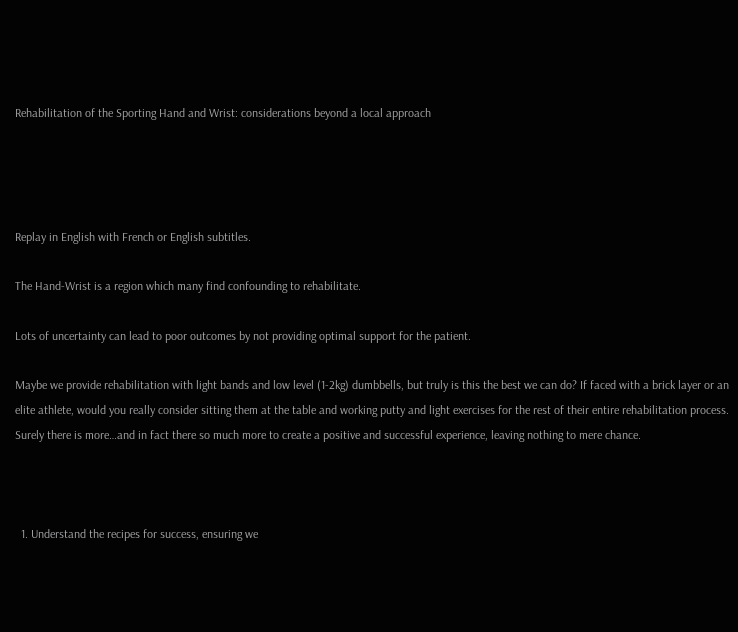Rehabilitation of the Sporting Hand and Wrist: considerations beyond a local approach




Replay in English with French or English subtitles.

The Hand-Wrist is a region which many find confounding to rehabilitate.

Lots of uncertainty can lead to poor outcomes by not providing optimal support for the patient.

Maybe we provide rehabilitation with light bands and low level (1-2kg) dumbbells, but truly is this the best we can do? If faced with a brick layer or an elite athlete, would you really consider sitting them at the table and working putty and light exercises for the rest of their entire rehabilitation process. Surely there is more…and in fact there so much more to create a positive and successful experience, leaving nothing to mere chance.



  1. Understand the recipes for success, ensuring we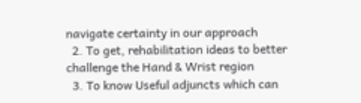navigate certainty in our approach
  2. To get, rehabilitation ideas to better challenge the Hand & Wrist region
  3. To know Useful adjuncts which can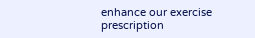enhance our exercise prescription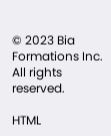© 2023 Bia Formations Inc. All rights reserved.

HTML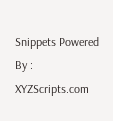Snippets Powered By : XYZScripts.com